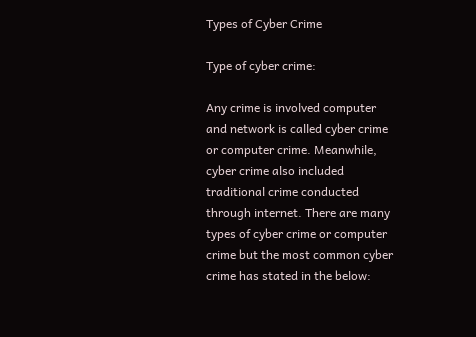Types of Cyber Crime

Type of cyber crime:

Any crime is involved computer and network is called cyber crime or computer crime. Meanwhile, cyber crime also included traditional crime conducted through internet. There are many types of cyber crime or computer crime but the most common cyber crime has stated in the below: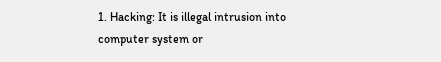1. Hacking: It is illegal intrusion into computer system or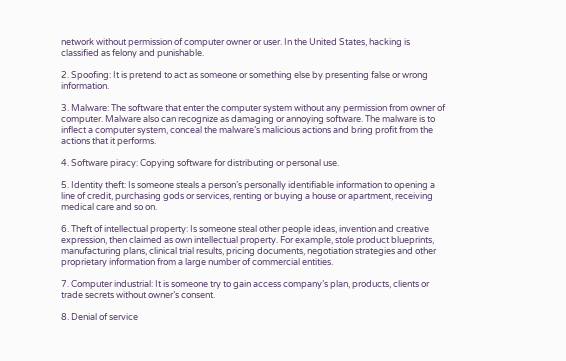network without permission of computer owner or user. In the United States, hacking is classified as felony and punishable.

2. Spoofing: It is pretend to act as someone or something else by presenting false or wrong  information.

3. Malware: The software that enter the computer system without any permission from owner of computer. Malware also can recognize as damaging or annoying software. The malware is to inflect a computer system, conceal the malware’s malicious actions and bring profit from the actions that it performs.

4. Software piracy: Copying software for distributing or personal use.

5. Identity theft: Is someone steals a person’s personally identifiable information to opening a line of credit, purchasing gods or services, renting or buying a house or apartment, receiving medical care and so on.

6. Theft of intellectual property: Is someone steal other people ideas, invention and creative expression, then claimed as own intellectual property. For example, stole product blueprints, manufacturing plans, clinical trial results, pricing documents, negotiation strategies and other proprietary information from a large number of commercial entities.

7. Computer industrial: It is someone try to gain access company’s plan, products, clients or trade secrets without owner’s consent.

8. Denial of service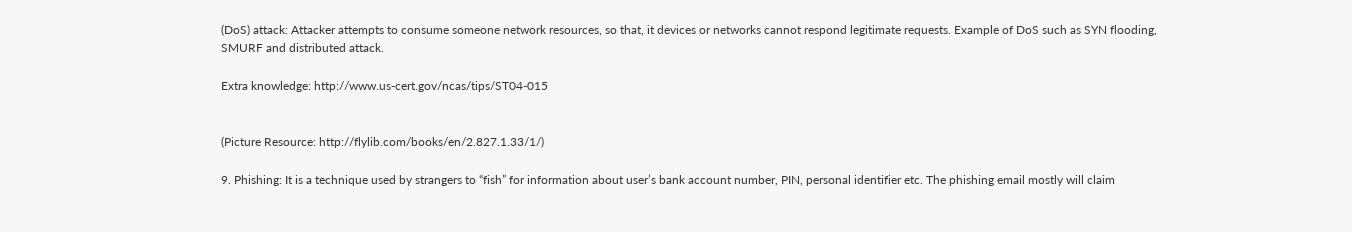(DoS) attack: Attacker attempts to consume someone network resources, so that, it devices or networks cannot respond legitimate requests. Example of DoS such as SYN flooding, SMURF and distributed attack.

Extra knowledge: http://www.us-cert.gov/ncas/tips/ST04-015


(Picture Resource: http://flylib.com/books/en/2.827.1.33/1/)

9. Phishing: It is a technique used by strangers to “fish” for information about user’s bank account number, PIN, personal identifier etc. The phishing email mostly will claim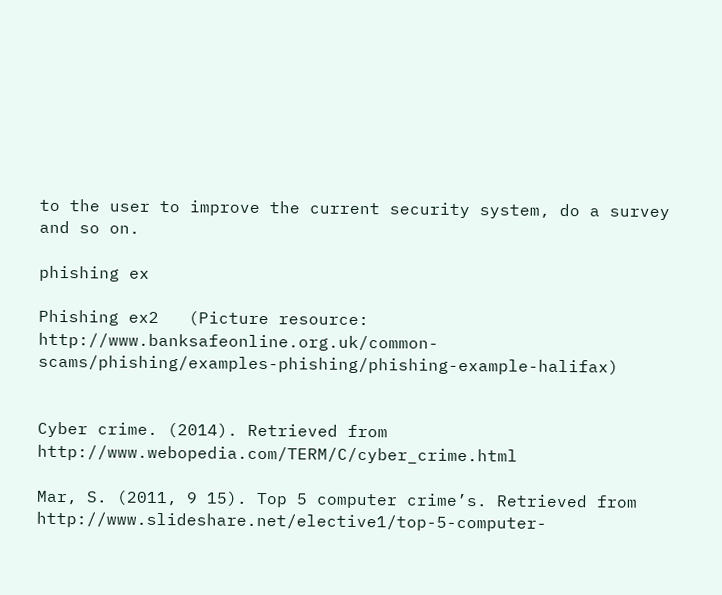to the user to improve the current security system, do a survey and so on.

phishing ex

Phishing ex2   (Picture resource: http://www.banksafeonline.org.uk/common-scams/phishing/examples-phishing/phishing-example-halifax)


Cyber crime. (2014). Retrieved from http://www.webopedia.com/TERM/C/cyber_crime.html

Mar, S. (2011, 9 15). Top 5 computer crime’s. Retrieved from http://www.slideshare.net/elective1/top-5-computer-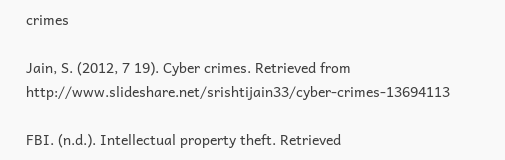crimes

Jain, S. (2012, 7 19). Cyber crimes. Retrieved from http://www.slideshare.net/srishtijain33/cyber-crimes-13694113

FBI. (n.d.). Intellectual property theft. Retrieved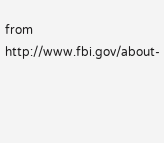from http://www.fbi.gov/about-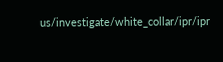us/investigate/white_collar/ipr/ipr